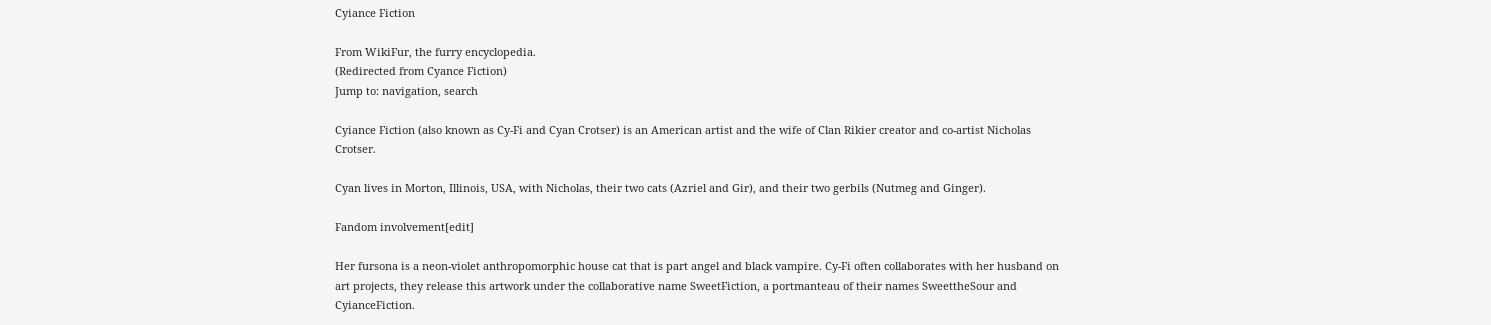Cyiance Fiction

From WikiFur, the furry encyclopedia.
(Redirected from Cyance Fiction)
Jump to: navigation, search

Cyiance Fiction (also known as Cy-Fi and Cyan Crotser) is an American artist and the wife of Clan Rikier creator and co-artist Nicholas Crotser.

Cyan lives in Morton, Illinois, USA, with Nicholas, their two cats (Azriel and Gir), and their two gerbils (Nutmeg and Ginger).

Fandom involvement[edit]

Her fursona is a neon-violet anthropomorphic house cat that is part angel and black vampire. Cy-Fi often collaborates with her husband on art projects, they release this artwork under the collaborative name SweetFiction, a portmanteau of their names SweettheSour and CyianceFiction.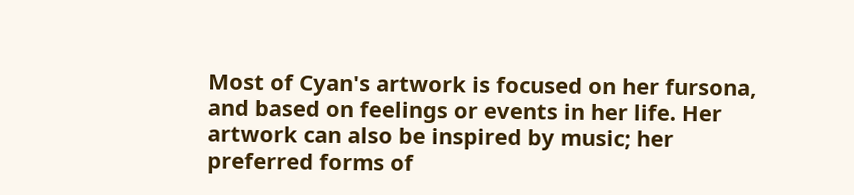Most of Cyan's artwork is focused on her fursona, and based on feelings or events in her life. Her artwork can also be inspired by music; her preferred forms of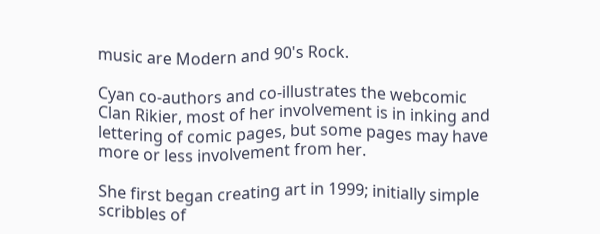music are Modern and 90's Rock.

Cyan co-authors and co-illustrates the webcomic Clan Rikier, most of her involvement is in inking and lettering of comic pages, but some pages may have more or less involvement from her.

She first began creating art in 1999; initially simple scribbles of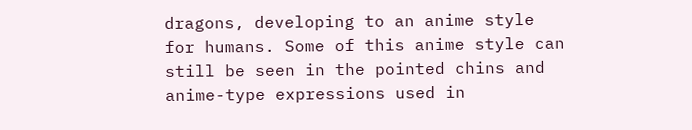dragons, developing to an anime style for humans. Some of this anime style can still be seen in the pointed chins and anime-type expressions used in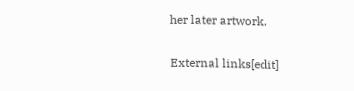her later artwork.

External links[edit]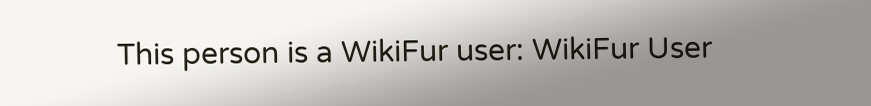This person is a WikiFur user: WikiFur User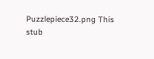Puzzlepiece32.png This stub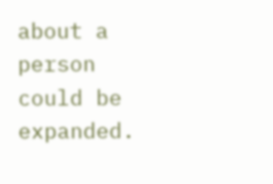about a person could be expanded.